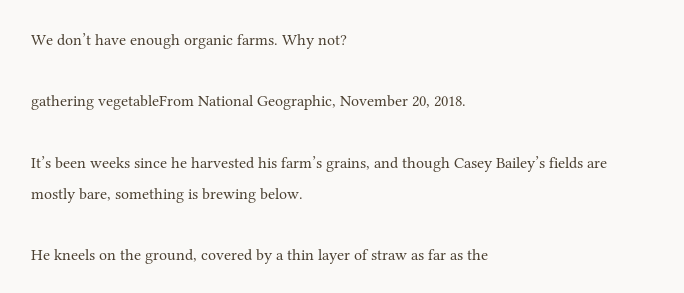We don’t have enough organic farms. Why not?

gathering vegetableFrom National Geographic, November 20, 2018.

It’s been weeks since he harvested his farm’s grains, and though Casey Bailey’s fields are mostly bare, something is brewing below.

He kneels on the ground, covered by a thin layer of straw as far as the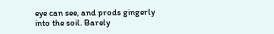eye can see, and prods gingerly into the soil. Barely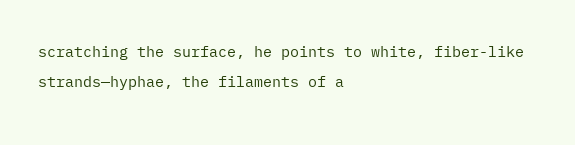scratching the surface, he points to white, fiber-like strands—hyphae, the filaments of a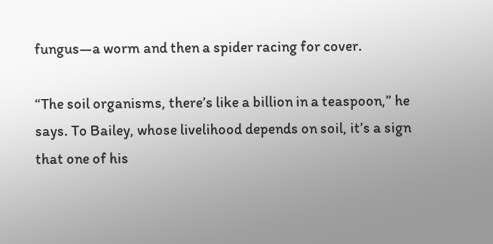fungus—a worm and then a spider racing for cover.

“The soil organisms, there’s like a billion in a teaspoon,” he says. To Bailey, whose livelihood depends on soil, it’s a sign that one of his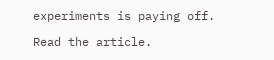experiments is paying off.

Read the article.